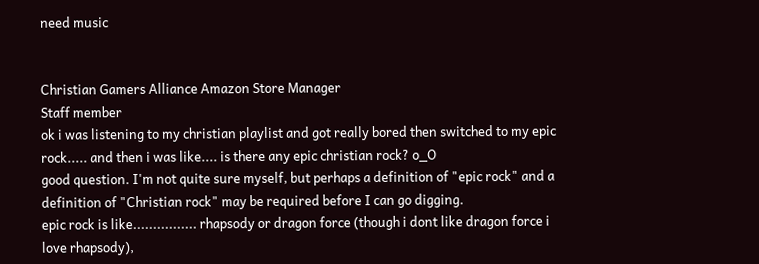need music


Christian Gamers Alliance Amazon Store Manager
Staff member
ok i was listening to my christian playlist and got really bored then switched to my epic rock..... and then i was like.... is there any epic christian rock? o_O
good question. I'm not quite sure myself, but perhaps a definition of "epic rock" and a definition of "Christian rock" may be required before I can go digging.
epic rock is like................ rhapsody or dragon force (though i dont like dragon force i love rhapsody),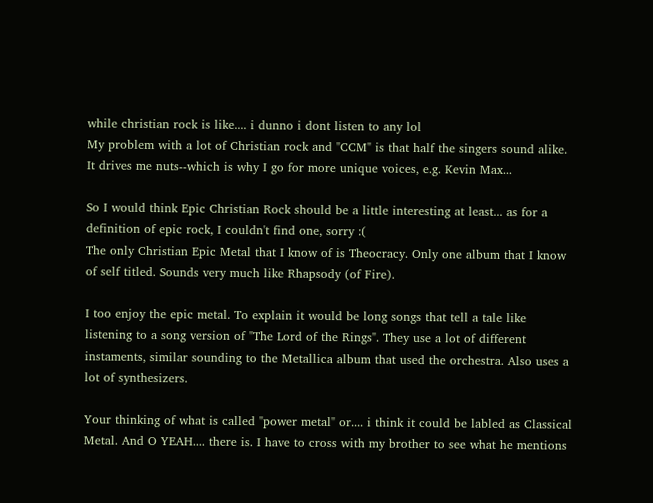while christian rock is like.... i dunno i dont listen to any lol
My problem with a lot of Christian rock and "CCM" is that half the singers sound alike. It drives me nuts--which is why I go for more unique voices, e.g. Kevin Max...

So I would think Epic Christian Rock should be a little interesting at least... as for a definition of epic rock, I couldn't find one, sorry :(
The only Christian Epic Metal that I know of is Theocracy. Only one album that I know of self titled. Sounds very much like Rhapsody (of Fire).

I too enjoy the epic metal. To explain it would be long songs that tell a tale like listening to a song version of "The Lord of the Rings". They use a lot of different instaments, similar sounding to the Metallica album that used the orchestra. Also uses a lot of synthesizers.

Your thinking of what is called "power metal" or.... i think it could be labled as Classical Metal. And O YEAH.... there is. I have to cross with my brother to see what he mentions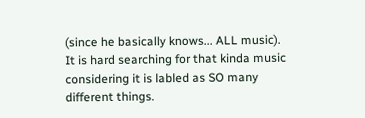(since he basically knows... ALL music). It is hard searching for that kinda music considering it is labled as SO many different things.